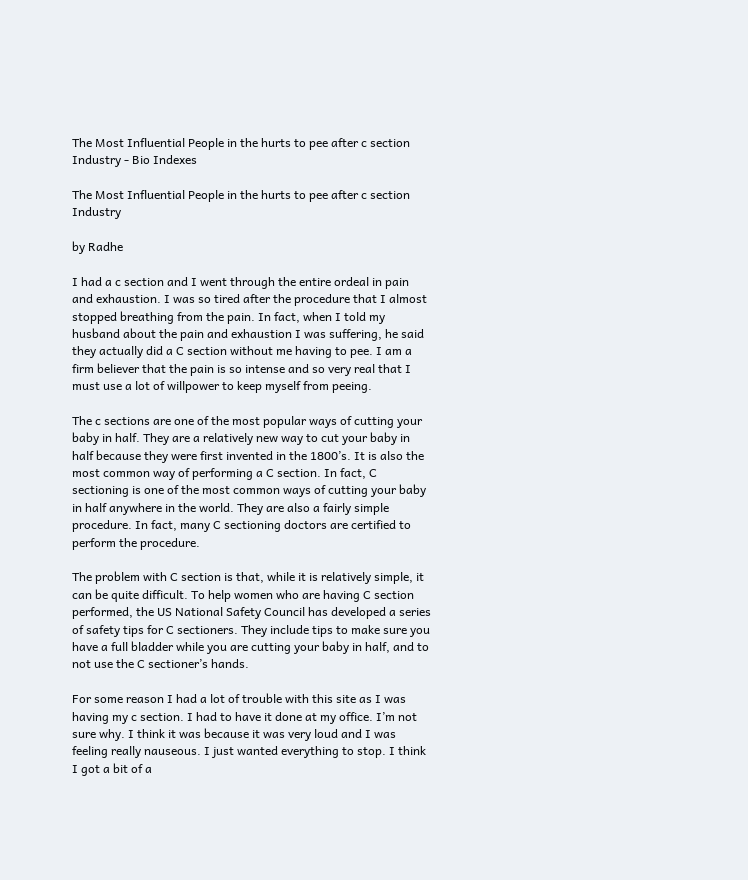The Most Influential People in the hurts to pee after c section Industry - Bio Indexes

The Most Influential People in the hurts to pee after c section Industry

by Radhe

I had a c section and I went through the entire ordeal in pain and exhaustion. I was so tired after the procedure that I almost stopped breathing from the pain. In fact, when I told my husband about the pain and exhaustion I was suffering, he said they actually did a C section without me having to pee. I am a firm believer that the pain is so intense and so very real that I must use a lot of willpower to keep myself from peeing.

The c sections are one of the most popular ways of cutting your baby in half. They are a relatively new way to cut your baby in half because they were first invented in the 1800’s. It is also the most common way of performing a C section. In fact, C sectioning is one of the most common ways of cutting your baby in half anywhere in the world. They are also a fairly simple procedure. In fact, many C sectioning doctors are certified to perform the procedure.

The problem with C section is that, while it is relatively simple, it can be quite difficult. To help women who are having C section performed, the US National Safety Council has developed a series of safety tips for C sectioners. They include tips to make sure you have a full bladder while you are cutting your baby in half, and to not use the C sectioner’s hands.

For some reason I had a lot of trouble with this site as I was having my c section. I had to have it done at my office. I’m not sure why. I think it was because it was very loud and I was feeling really nauseous. I just wanted everything to stop. I think I got a bit of a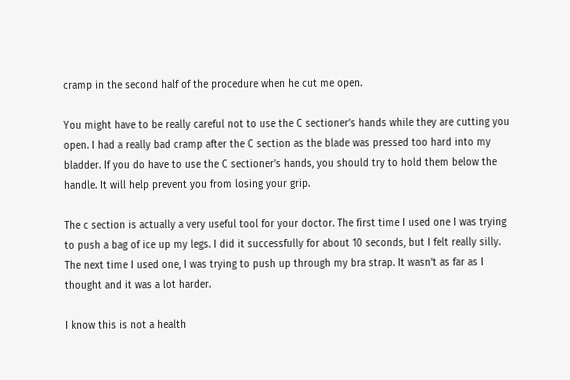cramp in the second half of the procedure when he cut me open.

You might have to be really careful not to use the C sectioner’s hands while they are cutting you open. I had a really bad cramp after the C section as the blade was pressed too hard into my bladder. If you do have to use the C sectioner’s hands, you should try to hold them below the handle. It will help prevent you from losing your grip.

The c section is actually a very useful tool for your doctor. The first time I used one I was trying to push a bag of ice up my legs. I did it successfully for about 10 seconds, but I felt really silly. The next time I used one, I was trying to push up through my bra strap. It wasn’t as far as I thought and it was a lot harder.

I know this is not a health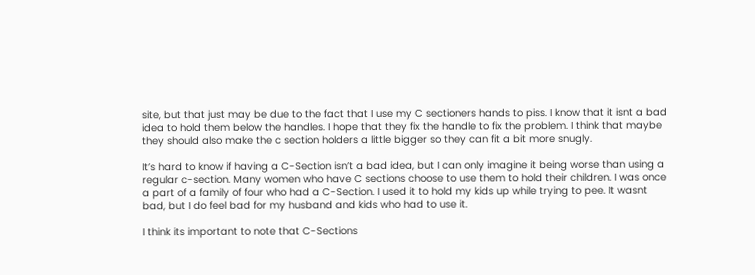site, but that just may be due to the fact that I use my C sectioners hands to piss. I know that it isnt a bad idea to hold them below the handles. I hope that they fix the handle to fix the problem. I think that maybe they should also make the c section holders a little bigger so they can fit a bit more snugly.

It’s hard to know if having a C-Section isn’t a bad idea, but I can only imagine it being worse than using a regular c-section. Many women who have C sections choose to use them to hold their children. I was once a part of a family of four who had a C-Section. I used it to hold my kids up while trying to pee. It wasnt bad, but I do feel bad for my husband and kids who had to use it.

I think its important to note that C-Sections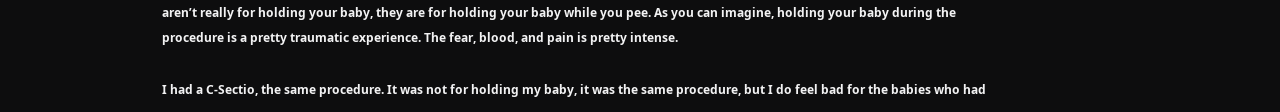aren’t really for holding your baby, they are for holding your baby while you pee. As you can imagine, holding your baby during the procedure is a pretty traumatic experience. The fear, blood, and pain is pretty intense.

I had a C-Sectio, the same procedure. It was not for holding my baby, it was the same procedure, but I do feel bad for the babies who had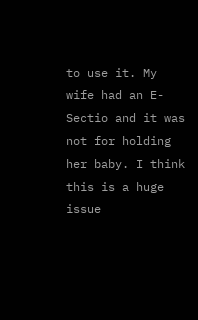to use it. My wife had an E-Sectio and it was not for holding her baby. I think this is a huge issue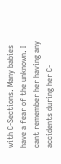with C-Sections. Many babies have a fear of the unknown. I cant remember her having any accidents during her C-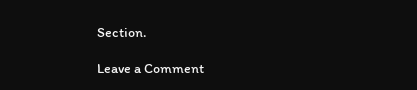Section.

Leave a Comment